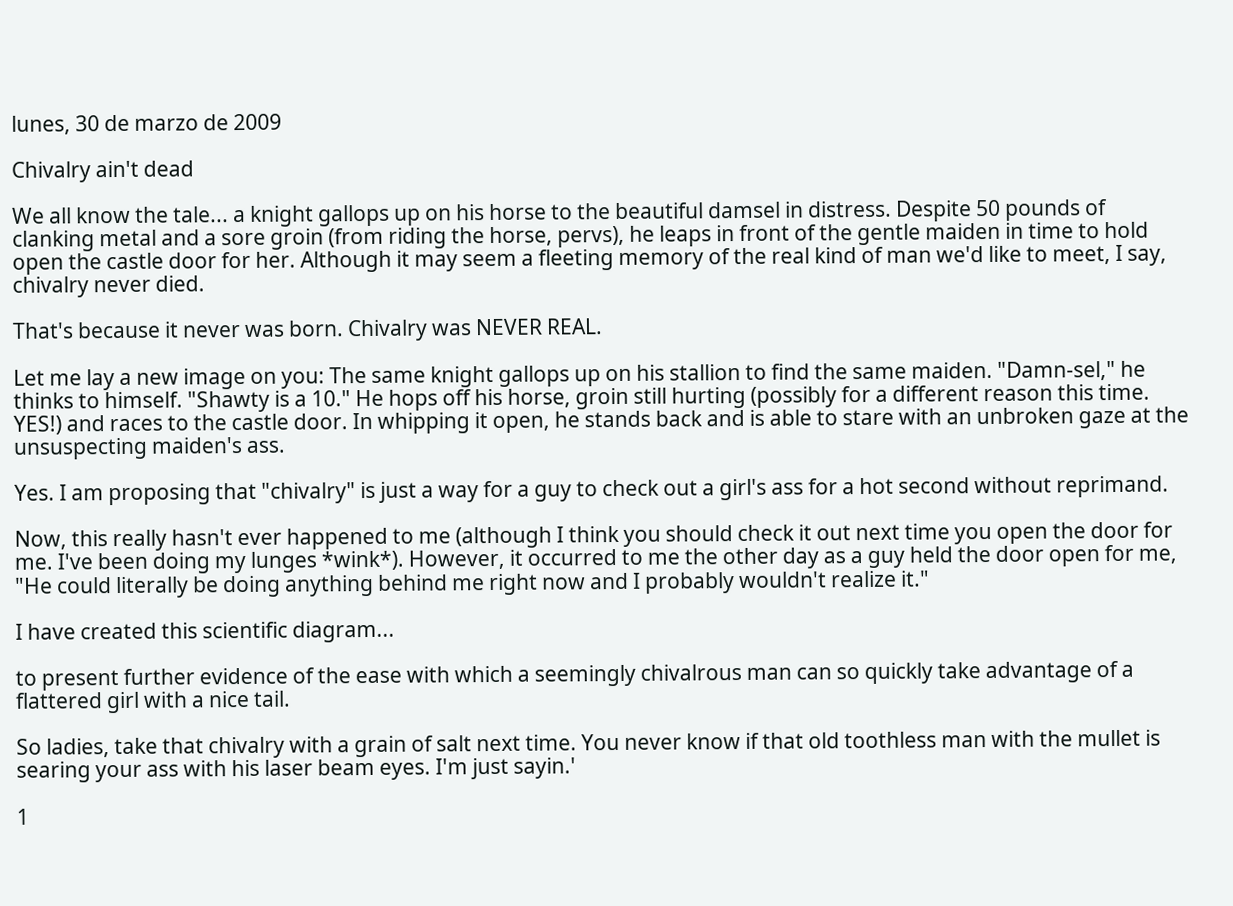lunes, 30 de marzo de 2009

Chivalry ain't dead

We all know the tale... a knight gallops up on his horse to the beautiful damsel in distress. Despite 50 pounds of clanking metal and a sore groin (from riding the horse, pervs), he leaps in front of the gentle maiden in time to hold open the castle door for her. Although it may seem a fleeting memory of the real kind of man we'd like to meet, I say, chivalry never died.

That's because it never was born. Chivalry was NEVER REAL.

Let me lay a new image on you: The same knight gallops up on his stallion to find the same maiden. "Damn-sel," he thinks to himself. "Shawty is a 10." He hops off his horse, groin still hurting (possibly for a different reason this time. YES!) and races to the castle door. In whipping it open, he stands back and is able to stare with an unbroken gaze at the unsuspecting maiden's ass.

Yes. I am proposing that "chivalry" is just a way for a guy to check out a girl's ass for a hot second without reprimand.

Now, this really hasn't ever happened to me (although I think you should check it out next time you open the door for me. I've been doing my lunges *wink*). However, it occurred to me the other day as a guy held the door open for me, "He could literally be doing anything behind me right now and I probably wouldn't realize it."

I have created this scientific diagram...

to present further evidence of the ease with which a seemingly chivalrous man can so quickly take advantage of a flattered girl with a nice tail.

So ladies, take that chivalry with a grain of salt next time. You never know if that old toothless man with the mullet is searing your ass with his laser beam eyes. I'm just sayin.'

1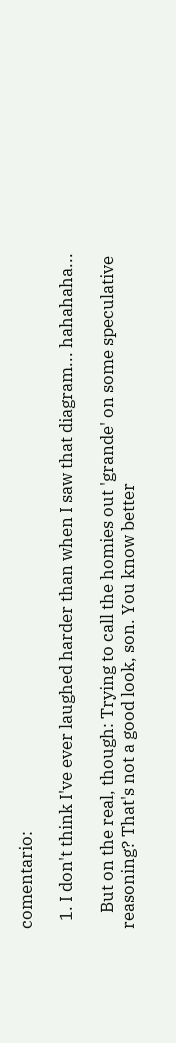comentario:

  1. I don't think I've ever laughed harder than when I saw that diagram... hahahaha...

    But on the real, though: Trying to call the homies out 'grande' on some speculative reasoning? That's not a good look, son. You know better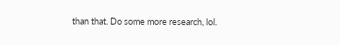than that. Do some more research, lol.